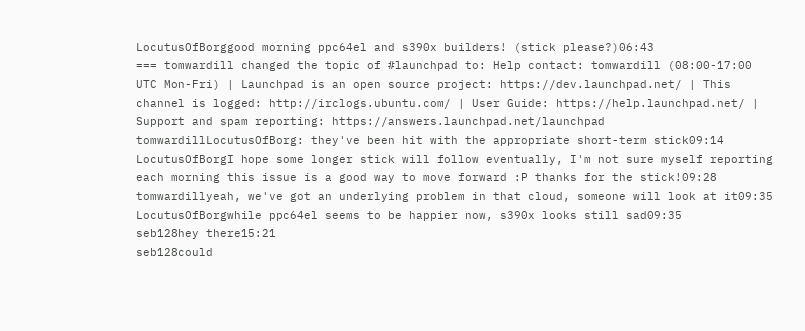LocutusOfBorggood morning ppc64el and s390x builders! (stick please?)06:43
=== tomwardill changed the topic of #launchpad to: Help contact: tomwardill (08:00-17:00 UTC Mon-Fri) | Launchpad is an open source project: https://dev.launchpad.net/ | This channel is logged: http://irclogs.ubuntu.com/ | User Guide: https://help.launchpad.net/ | Support and spam reporting: https://answers.launchpad.net/launchpad
tomwardillLocutusOfBorg: they've been hit with the appropriate short-term stick09:14
LocutusOfBorgI hope some longer stick will follow eventually, I'm not sure myself reporting each morning this issue is a good way to move forward :P thanks for the stick!09:28
tomwardillyeah, we've got an underlying problem in that cloud, someone will look at it09:35
LocutusOfBorgwhile ppc64el seems to be happier now, s390x looks still sad09:35
seb128hey there15:21
seb128could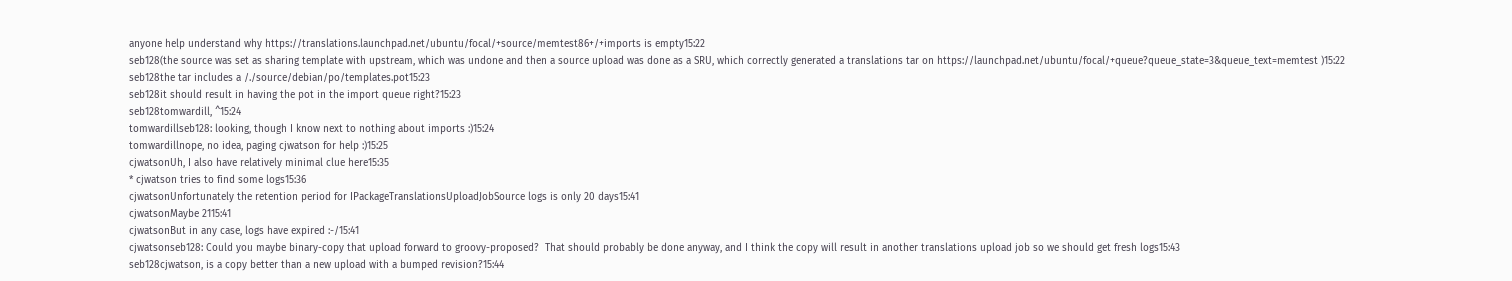anyone help understand why https://translations.launchpad.net/ubuntu/focal/+source/memtest86+/+imports is empty15:22
seb128(the source was set as sharing template with upstream, which was undone and then a source upload was done as a SRU, which correctly generated a translations tar on https://launchpad.net/ubuntu/focal/+queue?queue_state=3&queue_text=memtest )15:22
seb128the tar includes a /./source/debian/po/templates.pot15:23
seb128it should result in having the pot in the import queue right?15:23
seb128tomwardill, ^15:24
tomwardillseb128: looking, though I know next to nothing about imports :)15:24
tomwardillnope, no idea, paging cjwatson for help :)15:25
cjwatsonUh, I also have relatively minimal clue here15:35
* cjwatson tries to find some logs15:36
cjwatsonUnfortunately the retention period for IPackageTranslationsUploadJobSource logs is only 20 days15:41
cjwatsonMaybe 2115:41
cjwatsonBut in any case, logs have expired :-/15:41
cjwatsonseb128: Could you maybe binary-copy that upload forward to groovy-proposed?  That should probably be done anyway, and I think the copy will result in another translations upload job so we should get fresh logs15:43
seb128cjwatson, is a copy better than a new upload with a bumped revision?15:44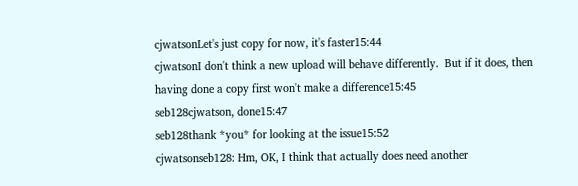cjwatsonLet's just copy for now, it's faster15:44
cjwatsonI don't think a new upload will behave differently.  But if it does, then having done a copy first won't make a difference15:45
seb128cjwatson, done15:47
seb128thank *you* for looking at the issue15:52
cjwatsonseb128: Hm, OK, I think that actually does need another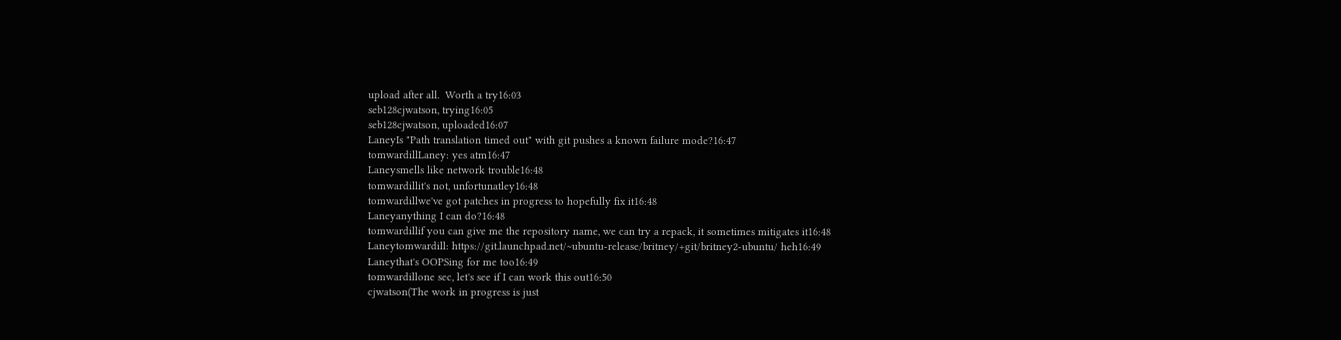upload after all.  Worth a try16:03
seb128cjwatson, trying16:05
seb128cjwatson, uploaded16:07
LaneyIs "Path translation timed out" with git pushes a known failure mode?16:47
tomwardillLaney: yes atm16:47
Laneysmells like network trouble16:48
tomwardillit's not, unfortunatley16:48
tomwardillwe've got patches in progress to hopefully fix it16:48
Laneyanything I can do?16:48
tomwardillif you can give me the repository name, we can try a repack, it sometimes mitigates it16:48
Laneytomwardill: https://git.launchpad.net/~ubuntu-release/britney/+git/britney2-ubuntu/ heh16:49
Laneythat's OOPSing for me too16:49
tomwardillone sec, let's see if I can work this out16:50
cjwatson(The work in progress is just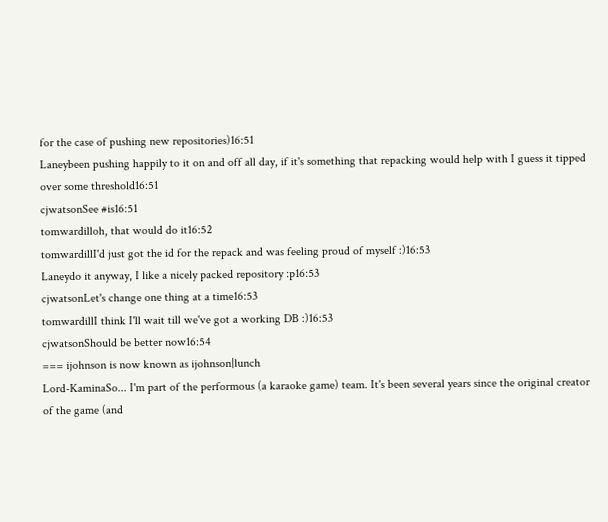for the case of pushing new repositories)16:51
Laneybeen pushing happily to it on and off all day, if it's something that repacking would help with I guess it tipped over some threshold16:51
cjwatsonSee #is16:51
tomwardilloh, that would do it16:52
tomwardillI'd just got the id for the repack and was feeling proud of myself :)16:53
Laneydo it anyway, I like a nicely packed repository :p16:53
cjwatsonLet's change one thing at a time16:53
tomwardillI think I'll wait till we've got a working DB :)16:53
cjwatsonShould be better now16:54
=== ijohnson is now known as ijohnson|lunch
Lord-KaminaSo... I'm part of the performous (a karaoke game) team. It's been several years since the original creator of the game (and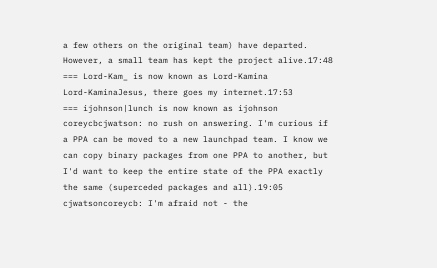a few others on the original team) have departed. However, a small team has kept the project alive.17:48
=== Lord-Kam_ is now known as Lord-Kamina
Lord-KaminaJesus, there goes my internet.17:53
=== ijohnson|lunch is now known as ijohnson
coreycbcjwatson: no rush on answering. I'm curious if a PPA can be moved to a new launchpad team. I know we can copy binary packages from one PPA to another, but I'd want to keep the entire state of the PPA exactly the same (superceded packages and all).19:05
cjwatsoncoreycb: I'm afraid not - the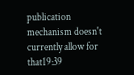publication mechanism doesn't currently allow for that19:39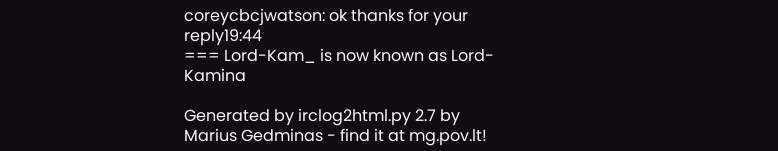coreycbcjwatson: ok thanks for your reply19:44
=== Lord-Kam_ is now known as Lord-Kamina

Generated by irclog2html.py 2.7 by Marius Gedminas - find it at mg.pov.lt!